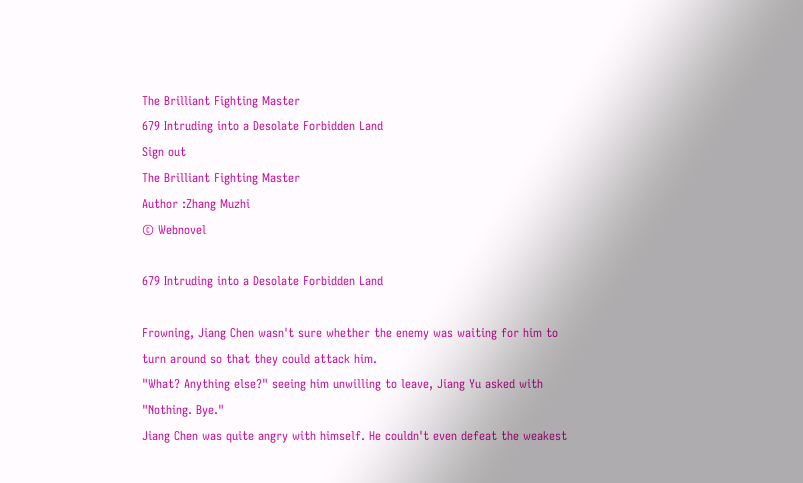The Brilliant Fighting Master
679 Intruding into a Desolate Forbidden Land
Sign out
The Brilliant Fighting Master
Author :Zhang Muzhi
© Webnovel

679 Intruding into a Desolate Forbidden Land

Frowning, Jiang Chen wasn't sure whether the enemy was waiting for him to
turn around so that they could attack him.
"What? Anything else?" seeing him unwilling to leave, Jiang Yu asked with
"Nothing. Bye."
Jiang Chen was quite angry with himself. He couldn't even defeat the weakest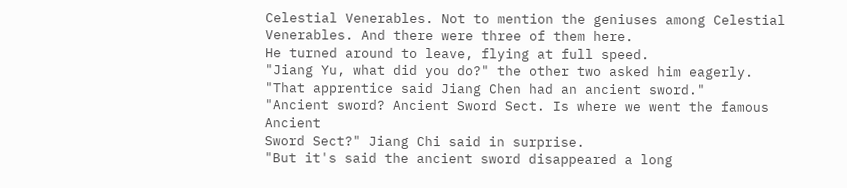Celestial Venerables. Not to mention the geniuses among Celestial
Venerables. And there were three of them here.
He turned around to leave, flying at full speed.
"Jiang Yu, what did you do?" the other two asked him eagerly.
"That apprentice said Jiang Chen had an ancient sword."
"Ancient sword? Ancient Sword Sect. Is where we went the famous Ancient
Sword Sect?" Jiang Chi said in surprise.
"But it's said the ancient sword disappeared a long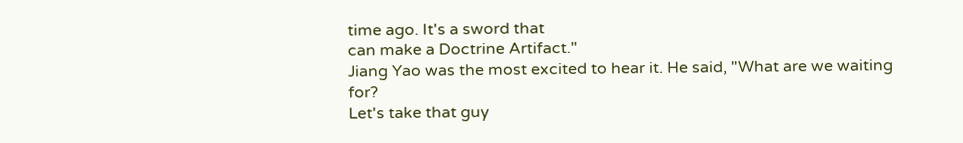time ago. It's a sword that
can make a Doctrine Artifact."
Jiang Yao was the most excited to hear it. He said, "What are we waiting for?
Let's take that guy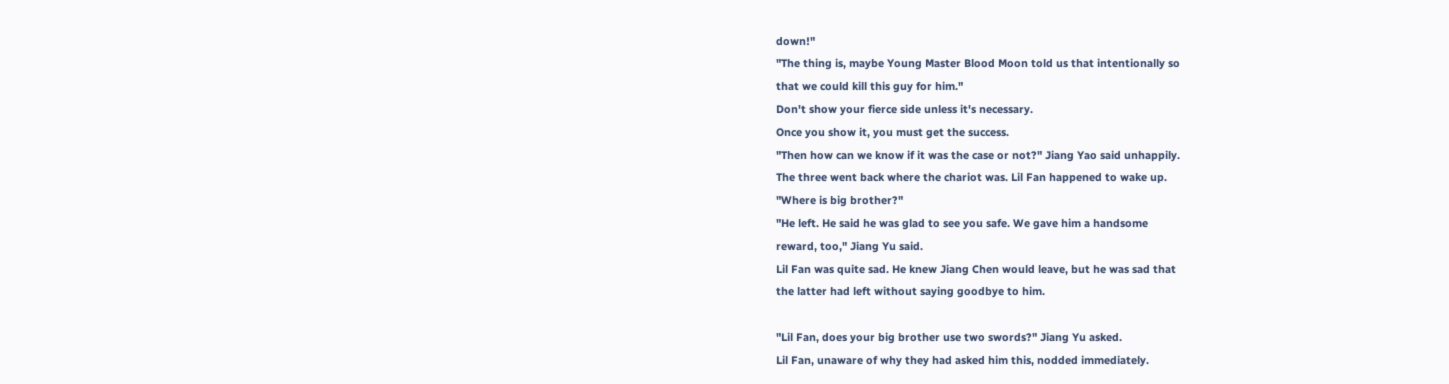down!"
"The thing is, maybe Young Master Blood Moon told us that intentionally so
that we could kill this guy for him."
Don't show your fierce side unless it's necessary.
Once you show it, you must get the success.
"Then how can we know if it was the case or not?" Jiang Yao said unhappily.
The three went back where the chariot was. Lil Fan happened to wake up.
"Where is big brother?"
"He left. He said he was glad to see you safe. We gave him a handsome
reward, too," Jiang Yu said.
Lil Fan was quite sad. He knew Jiang Chen would leave, but he was sad that
the latter had left without saying goodbye to him.

"Lil Fan, does your big brother use two swords?" Jiang Yu asked.
Lil Fan, unaware of why they had asked him this, nodded immediately.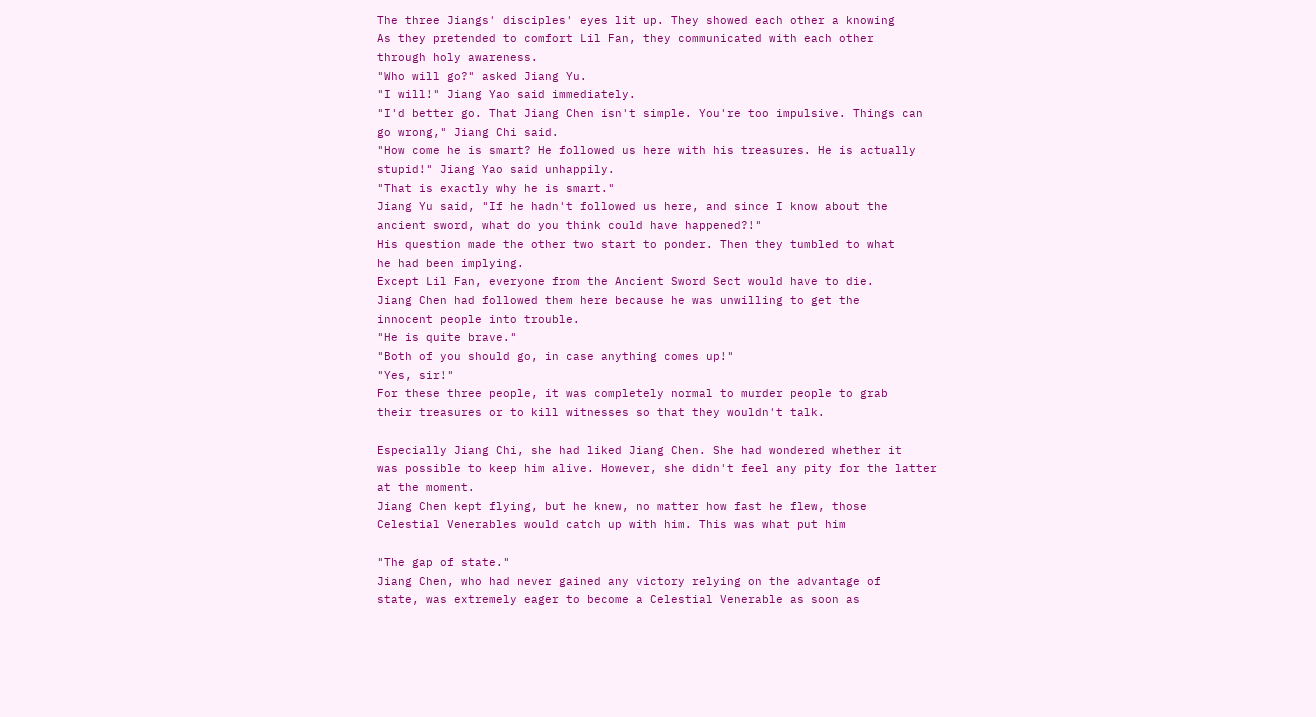The three Jiangs' disciples' eyes lit up. They showed each other a knowing
As they pretended to comfort Lil Fan, they communicated with each other
through holy awareness.
"Who will go?" asked Jiang Yu.
"I will!" Jiang Yao said immediately.
"I'd better go. That Jiang Chen isn't simple. You're too impulsive. Things can
go wrong," Jiang Chi said.
"How come he is smart? He followed us here with his treasures. He is actually
stupid!" Jiang Yao said unhappily.
"That is exactly why he is smart."
Jiang Yu said, "If he hadn't followed us here, and since I know about the
ancient sword, what do you think could have happened?!"
His question made the other two start to ponder. Then they tumbled to what
he had been implying.
Except Lil Fan, everyone from the Ancient Sword Sect would have to die.
Jiang Chen had followed them here because he was unwilling to get the
innocent people into trouble.
"He is quite brave."
"Both of you should go, in case anything comes up!"
"Yes, sir!"
For these three people, it was completely normal to murder people to grab
their treasures or to kill witnesses so that they wouldn't talk.

Especially Jiang Chi, she had liked Jiang Chen. She had wondered whether it
was possible to keep him alive. However, she didn't feel any pity for the latter
at the moment.
Jiang Chen kept flying, but he knew, no matter how fast he flew, those
Celestial Venerables would catch up with him. This was what put him

"The gap of state."
Jiang Chen, who had never gained any victory relying on the advantage of
state, was extremely eager to become a Celestial Venerable as soon as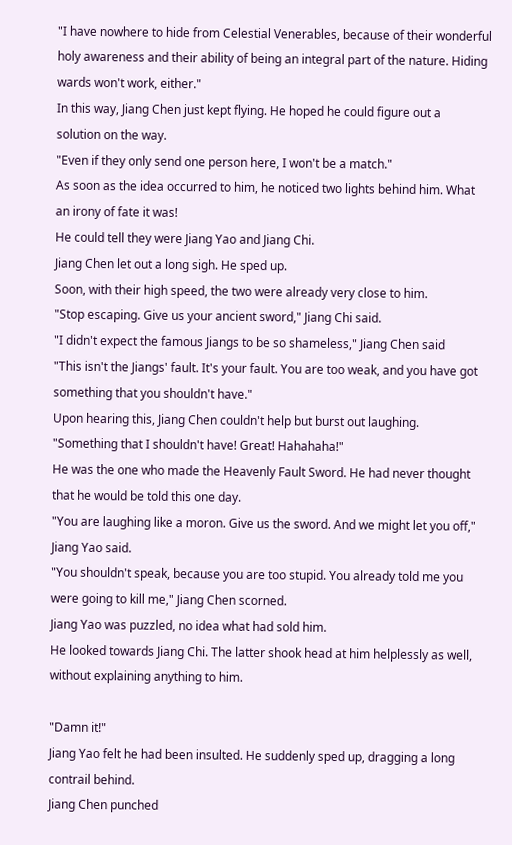"I have nowhere to hide from Celestial Venerables, because of their wonderful
holy awareness and their ability of being an integral part of the nature. Hiding
wards won't work, either."
In this way, Jiang Chen just kept flying. He hoped he could figure out a
solution on the way.
"Even if they only send one person here, I won't be a match."
As soon as the idea occurred to him, he noticed two lights behind him. What
an irony of fate it was!
He could tell they were Jiang Yao and Jiang Chi.
Jiang Chen let out a long sigh. He sped up.
Soon, with their high speed, the two were already very close to him.
"Stop escaping. Give us your ancient sword," Jiang Chi said.
"I didn't expect the famous Jiangs to be so shameless," Jiang Chen said
"This isn't the Jiangs' fault. It's your fault. You are too weak, and you have got
something that you shouldn't have."
Upon hearing this, Jiang Chen couldn't help but burst out laughing.
"Something that I shouldn't have! Great! Hahahaha!"
He was the one who made the Heavenly Fault Sword. He had never thought
that he would be told this one day.
"You are laughing like a moron. Give us the sword. And we might let you off,"
Jiang Yao said.
"You shouldn't speak, because you are too stupid. You already told me you
were going to kill me," Jiang Chen scorned.
Jiang Yao was puzzled, no idea what had sold him.
He looked towards Jiang Chi. The latter shook head at him helplessly as well,
without explaining anything to him.

"Damn it!"
Jiang Yao felt he had been insulted. He suddenly sped up, dragging a long
contrail behind.
Jiang Chen punched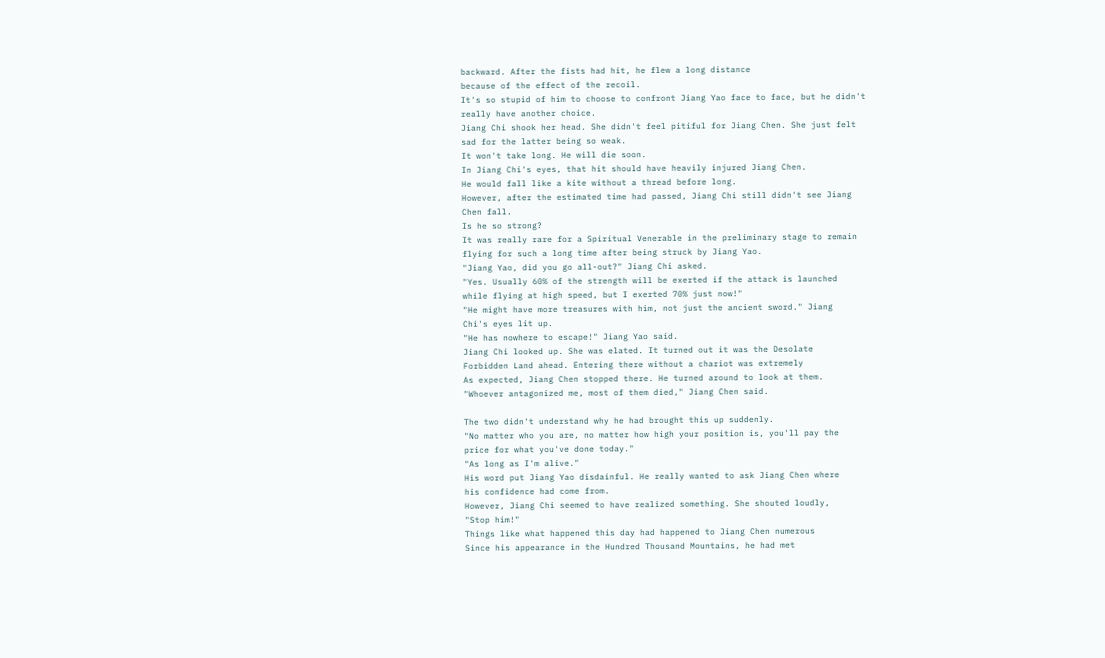backward. After the fists had hit, he flew a long distance
because of the effect of the recoil.
It's so stupid of him to choose to confront Jiang Yao face to face, but he didn't
really have another choice.
Jiang Chi shook her head. She didn't feel pitiful for Jiang Chen. She just felt
sad for the latter being so weak.
It won't take long. He will die soon.
In Jiang Chi's eyes, that hit should have heavily injured Jiang Chen.
He would fall like a kite without a thread before long.
However, after the estimated time had passed, Jiang Chi still didn't see Jiang
Chen fall.
Is he so strong?
It was really rare for a Spiritual Venerable in the preliminary stage to remain
flying for such a long time after being struck by Jiang Yao.
"Jiang Yao, did you go all-out?" Jiang Chi asked.
"Yes. Usually 60% of the strength will be exerted if the attack is launched
while flying at high speed, but I exerted 70% just now!"
"He might have more treasures with him, not just the ancient sword." Jiang
Chi's eyes lit up.
"He has nowhere to escape!" Jiang Yao said.
Jiang Chi looked up. She was elated. It turned out it was the Desolate
Forbidden Land ahead. Entering there without a chariot was extremely
As expected, Jiang Chen stopped there. He turned around to look at them.
"Whoever antagonized me, most of them died," Jiang Chen said.

The two didn't understand why he had brought this up suddenly.
"No matter who you are, no matter how high your position is, you'll pay the
price for what you've done today."
"As long as I'm alive."
His word put Jiang Yao disdainful. He really wanted to ask Jiang Chen where
his confidence had come from.
However, Jiang Chi seemed to have realized something. She shouted loudly,
"Stop him!"
Things like what happened this day had happened to Jiang Chen numerous
Since his appearance in the Hundred Thousand Mountains, he had met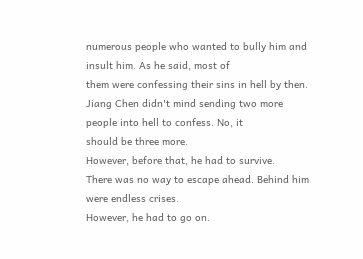numerous people who wanted to bully him and insult him. As he said, most of
them were confessing their sins in hell by then.
Jiang Chen didn't mind sending two more people into hell to confess. No, it
should be three more.
However, before that, he had to survive.
There was no way to escape ahead. Behind him were endless crises.
However, he had to go on.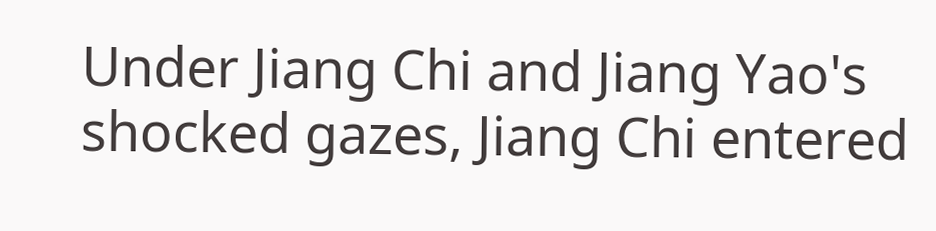Under Jiang Chi and Jiang Yao's shocked gazes, Jiang Chi entered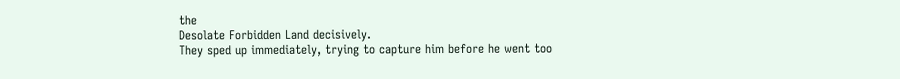the
Desolate Forbidden Land decisively.
They sped up immediately, trying to capture him before he went too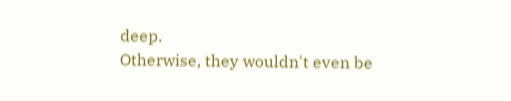deep.
Otherwise, they wouldn't even be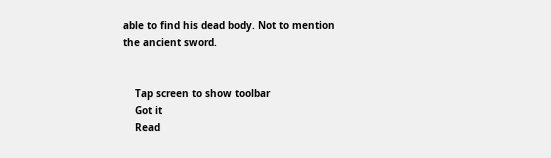able to find his dead body. Not to mention
the ancient sword.


    Tap screen to show toolbar
    Got it
    Read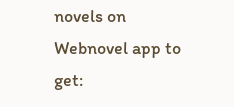novels on Webnovel app to get: